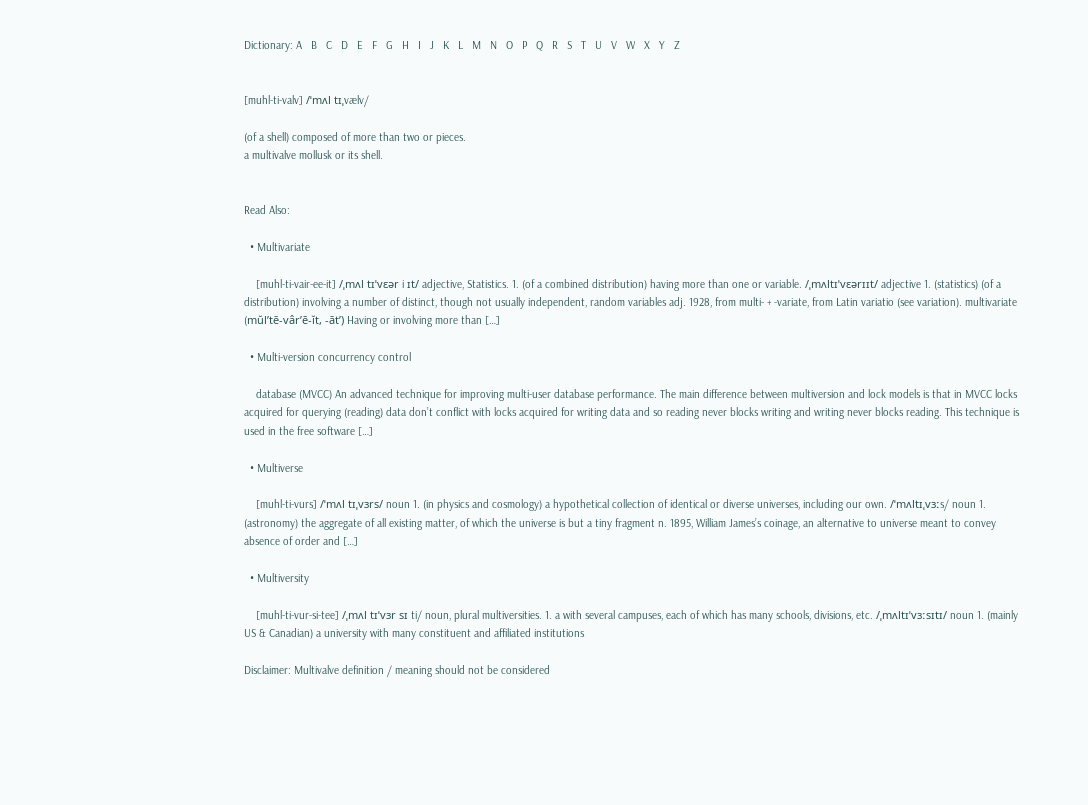Dictionary: A   B   C   D   E   F   G   H   I   J   K   L   M   N   O   P   Q   R   S   T   U   V   W   X   Y   Z


[muhl-ti-valv] /ˈmʌl tɪˌvælv/

(of a shell) composed of more than two or pieces.
a multivalve mollusk or its shell.


Read Also:

  • Multivariate

    [muhl-ti-vair-ee-it] /ˌmʌl tɪˈvɛər i ɪt/ adjective, Statistics. 1. (of a combined distribution) having more than one or variable. /ˌmʌltɪˈvɛərɪɪt/ adjective 1. (statistics) (of a distribution) involving a number of distinct, though not usually independent, random variables adj. 1928, from multi- + -variate, from Latin variatio (see variation). multivariate (mŭl’tē-vâr’ē-ĭt, -āt’) Having or involving more than […]

  • Multi-version concurrency control

    database (MVCC) An advanced technique for improving multi-user database performance. The main difference between multiversion and lock models is that in MVCC locks acquired for querying (reading) data don’t conflict with locks acquired for writing data and so reading never blocks writing and writing never blocks reading. This technique is used in the free software […]

  • Multiverse

    [muhl-ti-vurs] /ˈmʌl tɪˌvɜrs/ noun 1. (in physics and cosmology) a hypothetical collection of identical or diverse universes, including our own. /ˈmʌltɪˌvɜːs/ noun 1. (astronomy) the aggregate of all existing matter, of which the universe is but a tiny fragment n. 1895, William James’s coinage, an alternative to universe meant to convey absence of order and […]

  • Multiversity

    [muhl-ti-vur-si-tee] /ˌmʌl tɪˈvɜr sɪ ti/ noun, plural multiversities. 1. a with several campuses, each of which has many schools, divisions, etc. /ˌmʌltɪˈvɜːsɪtɪ/ noun 1. (mainly US & Canadian) a university with many constituent and affiliated institutions

Disclaimer: Multivalve definition / meaning should not be considered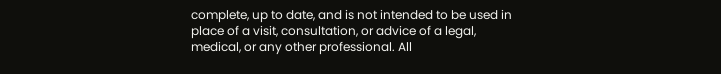complete, up to date, and is not intended to be used in place of a visit, consultation, or advice of a legal, medical, or any other professional. All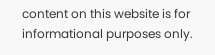content on this website is for informational purposes only.